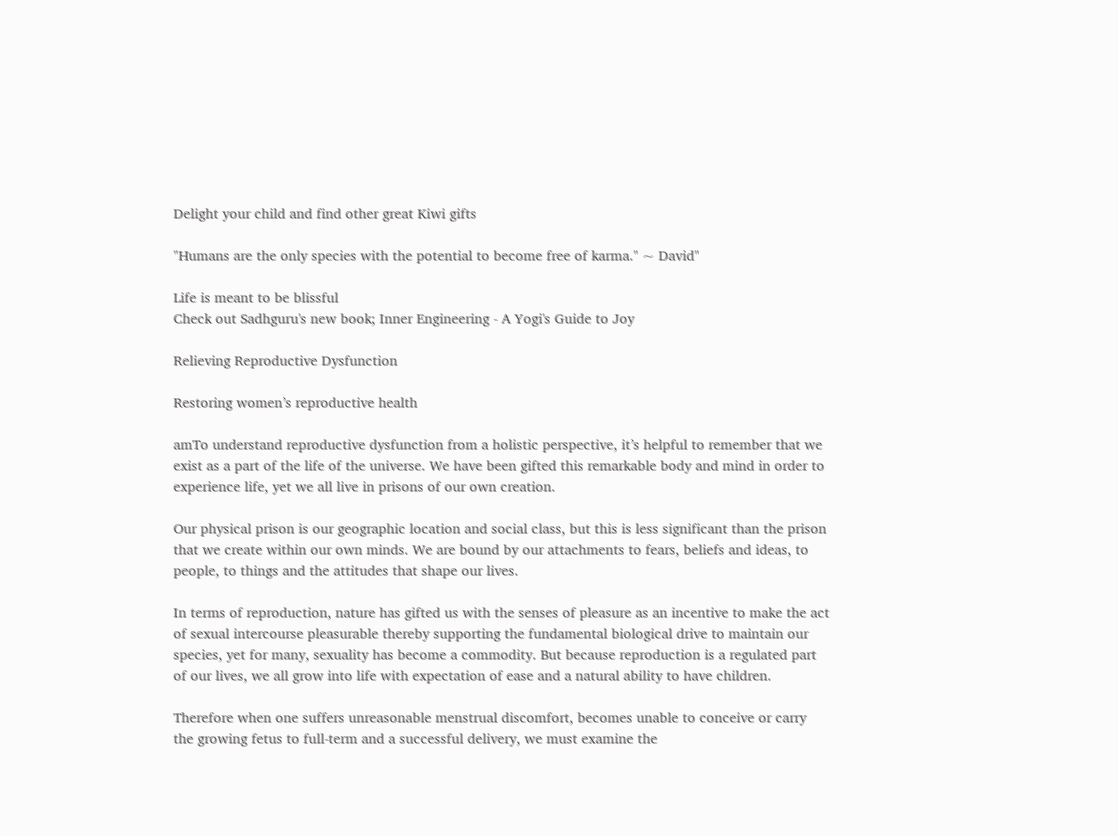Delight your child and find other great Kiwi gifts

"Humans are the only species with the potential to become free of karma." ~ David"

Life is meant to be blissful
Check out Sadhguru's new book; Inner Engineering - A Yogi's Guide to Joy

Relieving Reproductive Dysfunction

Restoring women’s reproductive health

amTo understand reproductive dysfunction from a holistic perspective, it’s helpful to remember that we exist as a part of the life of the universe. We have been gifted this remarkable body and mind in order to experience life, yet we all live in prisons of our own creation.

Our physical prison is our geographic location and social class, but this is less significant than the prison that we create within our own minds. We are bound by our attachments to fears, beliefs and ideas, to people, to things and the attitudes that shape our lives.

In terms of reproduction, nature has gifted us with the senses of pleasure as an incentive to make the act of sexual intercourse pleasurable thereby supporting the fundamental biological drive to maintain our species, yet for many, sexuality has become a commodity. But because reproduction is a regulated part of our lives, we all grow into life with expectation of ease and a natural ability to have children.

Therefore when one suffers unreasonable menstrual discomfort, becomes unable to conceive or carry the growing fetus to full-term and a successful delivery, we must examine the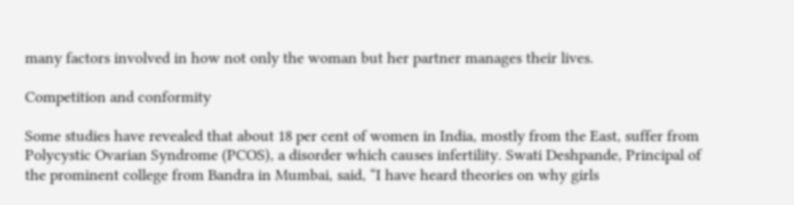many factors involved in how not only the woman but her partner manages their lives.

Competition and conformity

Some studies have revealed that about 18 per cent of women in India, mostly from the East, suffer from Polycystic Ovarian Syndrome (PCOS), a disorder which causes infertility. Swati Deshpande, Principal of the prominent college from Bandra in Mumbai, said, “I have heard theories on why girls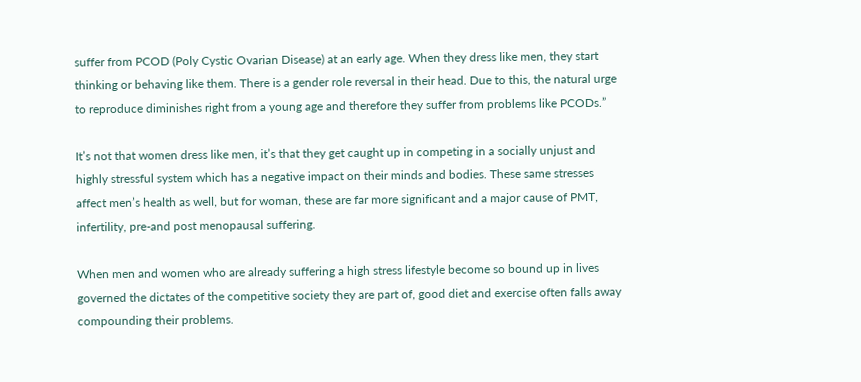suffer from PCOD (Poly Cystic Ovarian Disease) at an early age. When they dress like men, they start thinking or behaving like them. There is a gender role reversal in their head. Due to this, the natural urge to reproduce diminishes right from a young age and therefore they suffer from problems like PCODs.”

It’s not that women dress like men, it’s that they get caught up in competing in a socially unjust and highly stressful system which has a negative impact on their minds and bodies. These same stresses affect men’s health as well, but for woman, these are far more significant and a major cause of PMT, infertility, pre-and post menopausal suffering.

When men and women who are already suffering a high stress lifestyle become so bound up in lives governed the dictates of the competitive society they are part of, good diet and exercise often falls away compounding their problems.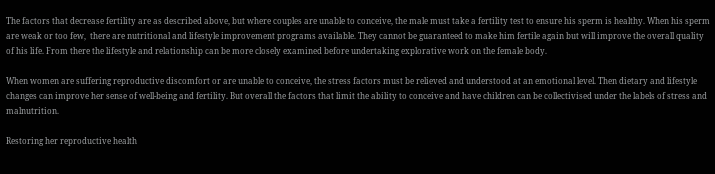The factors that decrease fertility are as described above, but where couples are unable to conceive, the male must take a fertility test to ensure his sperm is healthy. When his sperm are weak or too few,  there are nutritional and lifestyle improvement programs available. They cannot be guaranteed to make him fertile again but will improve the overall quality of his life. From there the lifestyle and relationship can be more closely examined before undertaking explorative work on the female body.

When women are suffering reproductive discomfort or are unable to conceive, the stress factors must be relieved and understood at an emotional level. Then dietary and lifestyle changes can improve her sense of well-being and fertility. But overall the factors that limit the ability to conceive and have children can be collectivised under the labels of stress and malnutrition.

Restoring her reproductive health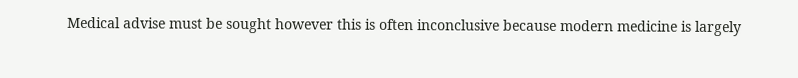Medical advise must be sought however this is often inconclusive because modern medicine is largely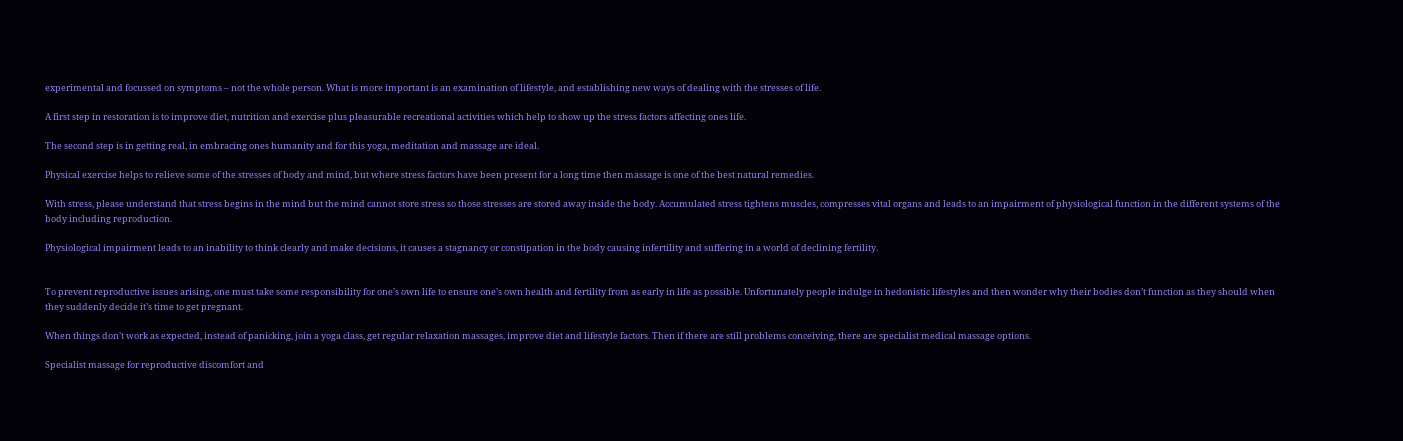experimental and focussed on symptoms – not the whole person. What is more important is an examination of lifestyle, and establishing new ways of dealing with the stresses of life.

A first step in restoration is to improve diet, nutrition and exercise plus pleasurable recreational activities which help to show up the stress factors affecting ones life.

The second step is in getting real, in embracing ones humanity and for this yoga, meditation and massage are ideal.

Physical exercise helps to relieve some of the stresses of body and mind, but where stress factors have been present for a long time then massage is one of the best natural remedies.

With stress, please understand that stress begins in the mind but the mind cannot store stress so those stresses are stored away inside the body. Accumulated stress tightens muscles, compresses vital organs and leads to an impairment of physiological function in the different systems of the body including reproduction.

Physiological impairment leads to an inability to think clearly and make decisions, it causes a stagnancy or constipation in the body causing infertility and suffering in a world of declining fertility.


To prevent reproductive issues arising, one must take some responsibility for one’s own life to ensure one’s own health and fertility from as early in life as possible. Unfortunately people indulge in hedonistic lifestyles and then wonder why their bodies don’t function as they should when they suddenly decide it’s time to get pregnant.

When things don’t work as expected, instead of panicking, join a yoga class, get regular relaxation massages, improve diet and lifestyle factors. Then if there are still problems conceiving, there are specialist medical massage options.

Specialist massage for reproductive discomfort and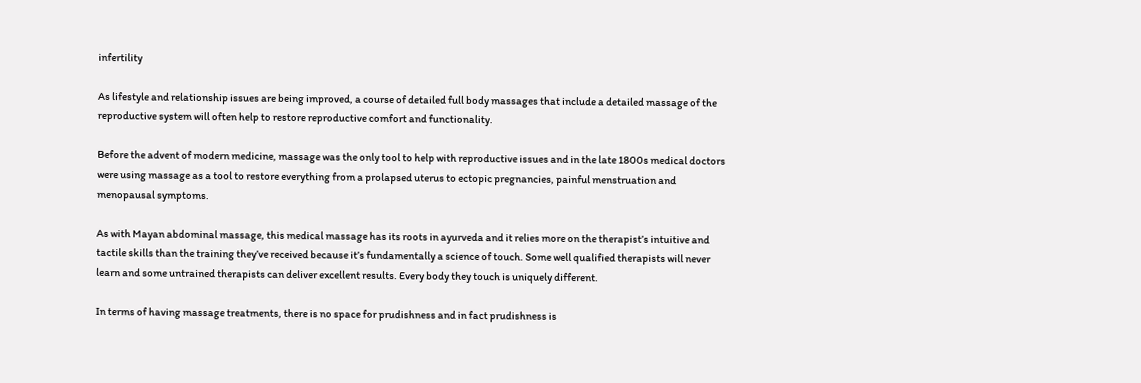infertility

As lifestyle and relationship issues are being improved, a course of detailed full body massages that include a detailed massage of the reproductive system will often help to restore reproductive comfort and functionality.

Before the advent of modern medicine, massage was the only tool to help with reproductive issues and in the late 1800s medical doctors were using massage as a tool to restore everything from a prolapsed uterus to ectopic pregnancies, painful menstruation and menopausal symptoms.

As with Mayan abdominal massage, this medical massage has its roots in ayurveda and it relies more on the therapist’s intuitive and tactile skills than the training they’ve received because it’s fundamentally a science of touch. Some well qualified therapists will never learn and some untrained therapists can deliver excellent results. Every body they touch is uniquely different.

In terms of having massage treatments, there is no space for prudishness and in fact prudishness is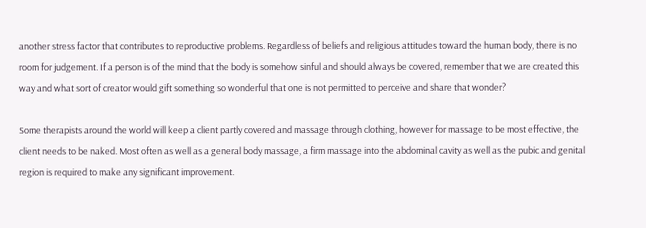another stress factor that contributes to reproductive problems. Regardless of beliefs and religious attitudes toward the human body, there is no room for judgement. If a person is of the mind that the body is somehow sinful and should always be covered, remember that we are created this way and what sort of creator would gift something so wonderful that one is not permitted to perceive and share that wonder?

Some therapists around the world will keep a client partly covered and massage through clothing, however for massage to be most effective, the client needs to be naked. Most often as well as a general body massage, a firm massage into the abdominal cavity as well as the pubic and genital region is required to make any significant improvement.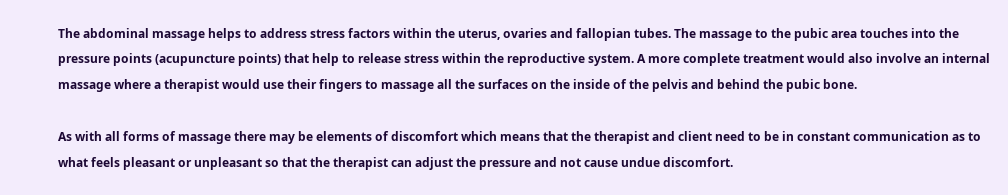The abdominal massage helps to address stress factors within the uterus, ovaries and fallopian tubes. The massage to the pubic area touches into the pressure points (acupuncture points) that help to release stress within the reproductive system. A more complete treatment would also involve an internal massage where a therapist would use their fingers to massage all the surfaces on the inside of the pelvis and behind the pubic bone.

As with all forms of massage there may be elements of discomfort which means that the therapist and client need to be in constant communication as to what feels pleasant or unpleasant so that the therapist can adjust the pressure and not cause undue discomfort.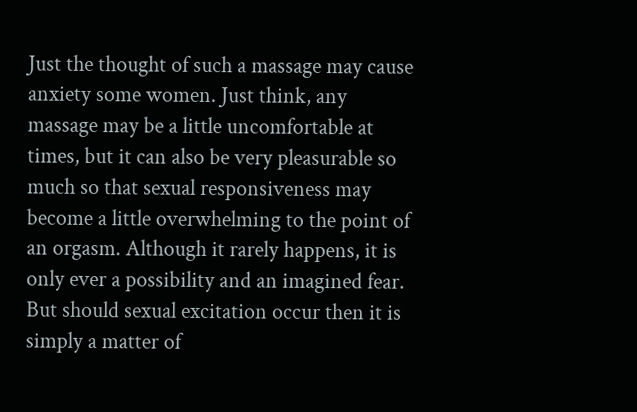Just the thought of such a massage may cause anxiety some women. Just think, any massage may be a little uncomfortable at times, but it can also be very pleasurable so much so that sexual responsiveness may become a little overwhelming to the point of an orgasm. Although it rarely happens, it is only ever a possibility and an imagined fear. But should sexual excitation occur then it is simply a matter of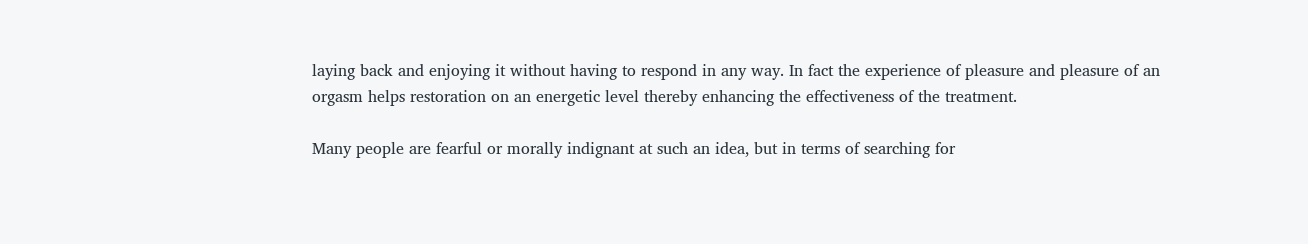laying back and enjoying it without having to respond in any way. In fact the experience of pleasure and pleasure of an orgasm helps restoration on an energetic level thereby enhancing the effectiveness of the treatment.

Many people are fearful or morally indignant at such an idea, but in terms of searching for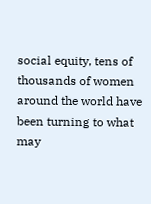social equity, tens of thousands of women around the world have been turning to what may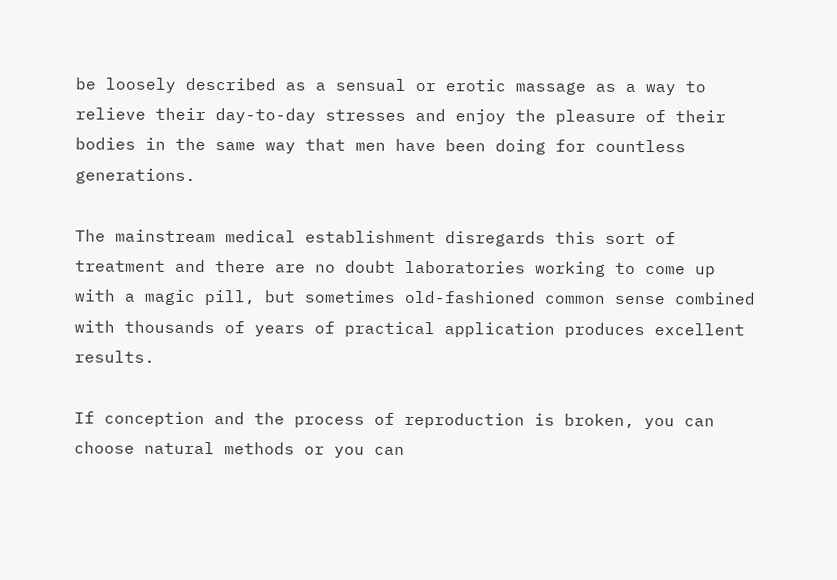be loosely described as a sensual or erotic massage as a way to relieve their day-to-day stresses and enjoy the pleasure of their bodies in the same way that men have been doing for countless generations.

The mainstream medical establishment disregards this sort of treatment and there are no doubt laboratories working to come up with a magic pill, but sometimes old-fashioned common sense combined with thousands of years of practical application produces excellent results.

If conception and the process of reproduction is broken, you can choose natural methods or you can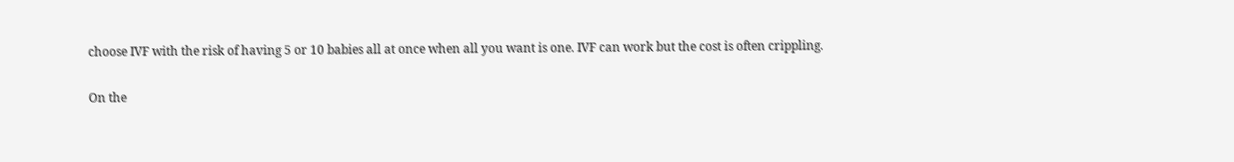choose IVF with the risk of having 5 or 10 babies all at once when all you want is one. IVF can work but the cost is often crippling.

On the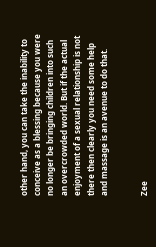other hand, you can take the inability to conceive as a blessing because you were no longer be bringing children into such an overcrowded world. But if the actual enjoyment of a sexual relationship is not there then clearly you need some help and massage is an avenue to do that.


Zee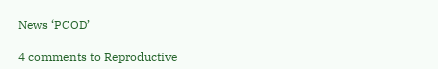News ‘PCOD’

4 comments to Reproductive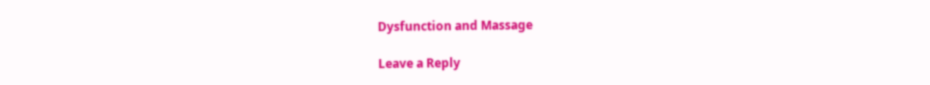Dysfunction and Massage

Leave a Reply